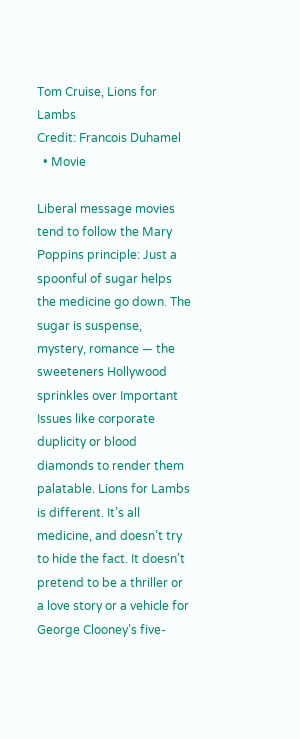Tom Cruise, Lions for Lambs
Credit: Francois Duhamel
  • Movie

Liberal message movies tend to follow the Mary Poppins principle: Just a spoonful of sugar helps the medicine go down. The sugar is suspense, mystery, romance — the sweeteners Hollywood sprinkles over Important Issues like corporate duplicity or blood diamonds to render them palatable. Lions for Lambs is different. It’s all medicine, and doesn’t try to hide the fact. It doesn’t pretend to be a thriller or a love story or a vehicle for George Clooney’s five-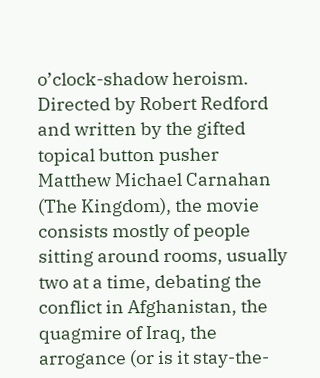o’clock-shadow heroism. Directed by Robert Redford and written by the gifted topical button pusher Matthew Michael Carnahan (The Kingdom), the movie consists mostly of people sitting around rooms, usually two at a time, debating the conflict in Afghanistan, the quagmire of Iraq, the arrogance (or is it stay-the-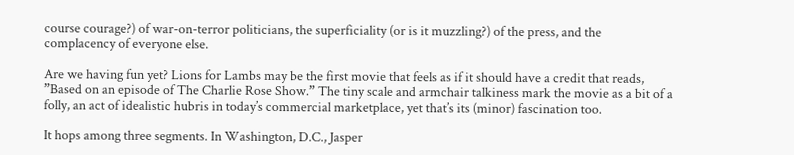course courage?) of war-on-terror politicians, the superficiality (or is it muzzling?) of the press, and the complacency of everyone else.

Are we having fun yet? Lions for Lambs may be the first movie that feels as if it should have a credit that reads, ”Based on an episode of The Charlie Rose Show.” The tiny scale and armchair talkiness mark the movie as a bit of a folly, an act of idealistic hubris in today’s commercial marketplace, yet that’s its (minor) fascination too.

It hops among three segments. In Washington, D.C., Jasper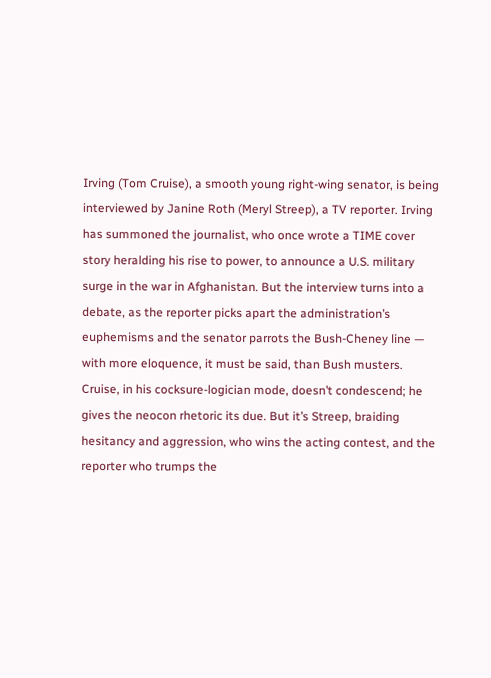Irving (Tom Cruise), a smooth young right-wing senator, is being interviewed by Janine Roth (Meryl Streep), a TV reporter. Irving has summoned the journalist, who once wrote a TIME cover story heralding his rise to power, to announce a U.S. military surge in the war in Afghanistan. But the interview turns into a debate, as the reporter picks apart the administration’s euphemisms and the senator parrots the Bush-Cheney line — with more eloquence, it must be said, than Bush musters. Cruise, in his cocksure-logician mode, doesn’t condescend; he gives the neocon rhetoric its due. But it’s Streep, braiding hesitancy and aggression, who wins the acting contest, and the reporter who trumps the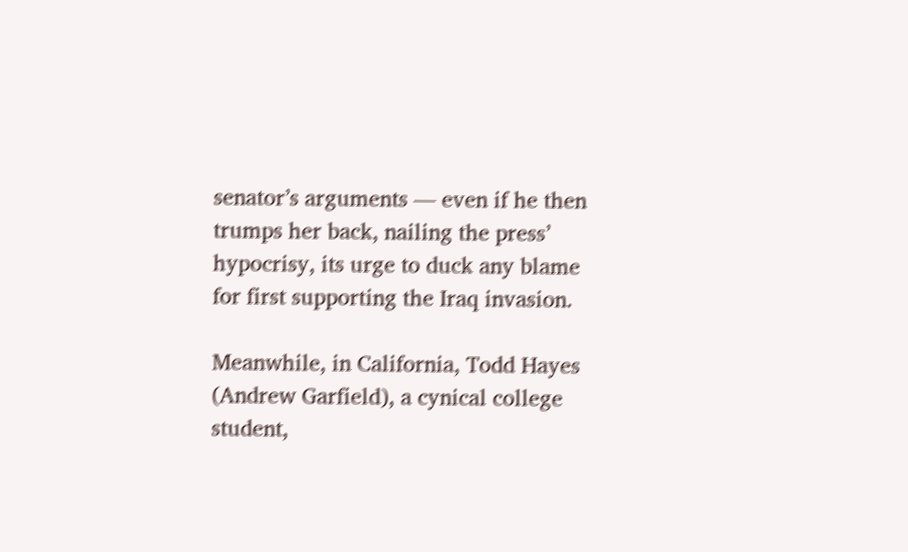senator’s arguments — even if he then trumps her back, nailing the press’ hypocrisy, its urge to duck any blame for first supporting the Iraq invasion.

Meanwhile, in California, Todd Hayes (Andrew Garfield), a cynical college student,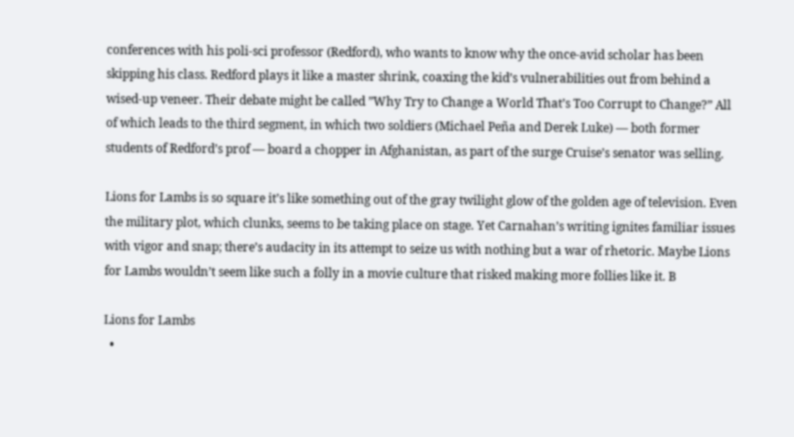conferences with his poli-sci professor (Redford), who wants to know why the once-avid scholar has been skipping his class. Redford plays it like a master shrink, coaxing the kid’s vulnerabilities out from behind a wised-up veneer. Their debate might be called ”Why Try to Change a World That’s Too Corrupt to Change?” All of which leads to the third segment, in which two soldiers (Michael Peña and Derek Luke) — both former students of Redford’s prof — board a chopper in Afghanistan, as part of the surge Cruise’s senator was selling.

Lions for Lambs is so square it’s like something out of the gray twilight glow of the golden age of television. Even the military plot, which clunks, seems to be taking place on stage. Yet Carnahan’s writing ignites familiar issues with vigor and snap; there’s audacity in its attempt to seize us with nothing but a war of rhetoric. Maybe Lions for Lambs wouldn’t seem like such a folly in a movie culture that risked making more follies like it. B

Lions for Lambs
  •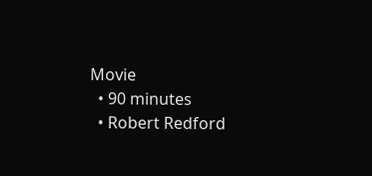Movie
  • 90 minutes
  • Robert Redford